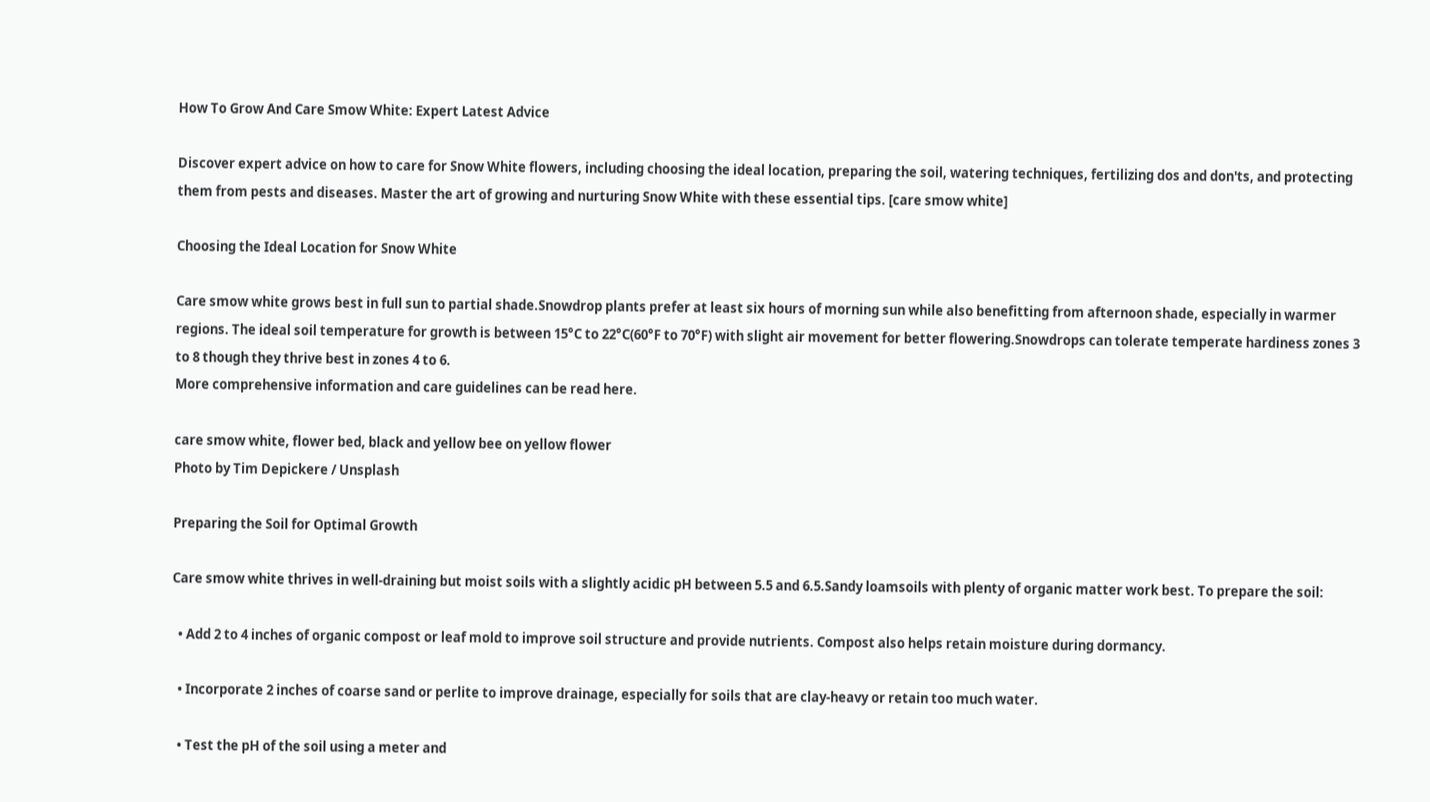How To Grow And Care Smow White: Expert Latest Advice

Discover expert advice on how to care for Snow White flowers, including choosing the ideal location, preparing the soil, watering techniques, fertilizing dos and don'ts, and protecting them from pests and diseases. Master the art of growing and nurturing Snow White with these essential tips. [care smow white]

Choosing the Ideal Location for Snow White

Care smow white grows best in full sun to partial shade.Snowdrop plants prefer at least six hours of morning sun while also benefitting from afternoon shade, especially in warmer regions. The ideal soil temperature for growth is between 15°C to 22°C(60°F to 70°F) with slight air movement for better flowering.Snowdrops can tolerate temperate hardiness zones 3 to 8 though they thrive best in zones 4 to 6.
More comprehensive information and care guidelines can be read here.

care smow white, flower bed, black and yellow bee on yellow flower
Photo by Tim Depickere / Unsplash

Preparing the Soil for Optimal Growth

Care smow white thrives in well-draining but moist soils with a slightly acidic pH between 5.5 and 6.5.Sandy loamsoils with plenty of organic matter work best. To prepare the soil:

  • Add 2 to 4 inches of organic compost or leaf mold to improve soil structure and provide nutrients. Compost also helps retain moisture during dormancy.

  • Incorporate 2 inches of coarse sand or perlite to improve drainage, especially for soils that are clay-heavy or retain too much water.

  • Test the pH of the soil using a meter and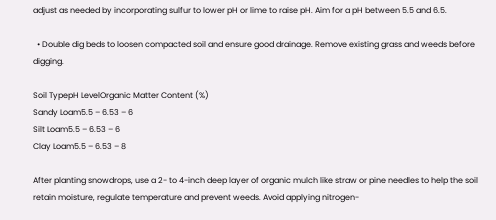adjust as needed by incorporating sulfur to lower pH or lime to raise pH. Aim for a pH between 5.5 and 6.5.

  • Double dig beds to loosen compacted soil and ensure good drainage. Remove existing grass and weeds before digging.

Soil TypepH LevelOrganic Matter Content (%)
Sandy Loam5.5 – 6.53 – 6
Silt Loam5.5 – 6.53 – 6
Clay Loam5.5 – 6.53 – 8

After planting snowdrops, use a 2- to 4-inch deep layer of organic mulch like straw or pine needles to help the soil retain moisture, regulate temperature and prevent weeds. Avoid applying nitrogen-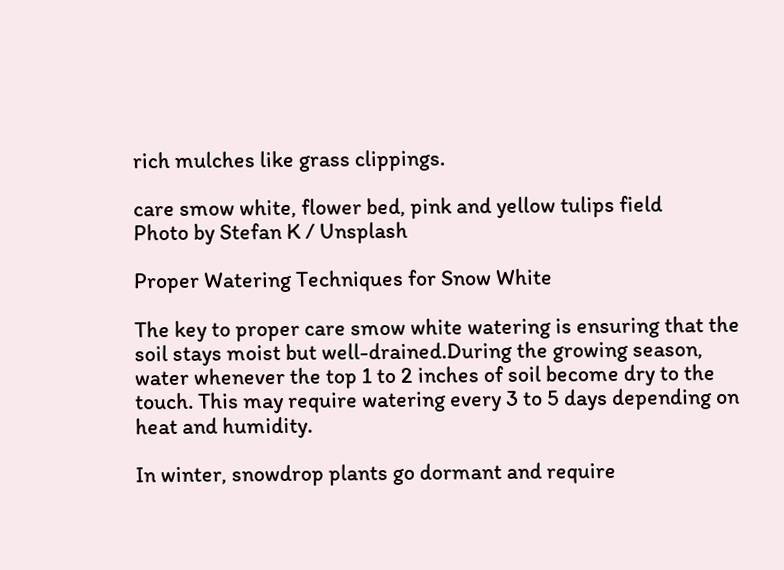rich mulches like grass clippings.

care smow white, flower bed, pink and yellow tulips field
Photo by Stefan K / Unsplash

Proper Watering Techniques for Snow White

The key to proper care smow white watering is ensuring that the soil stays moist but well-drained.During the growing season, water whenever the top 1 to 2 inches of soil become dry to the touch. This may require watering every 3 to 5 days depending on heat and humidity.

In winter, snowdrop plants go dormant and require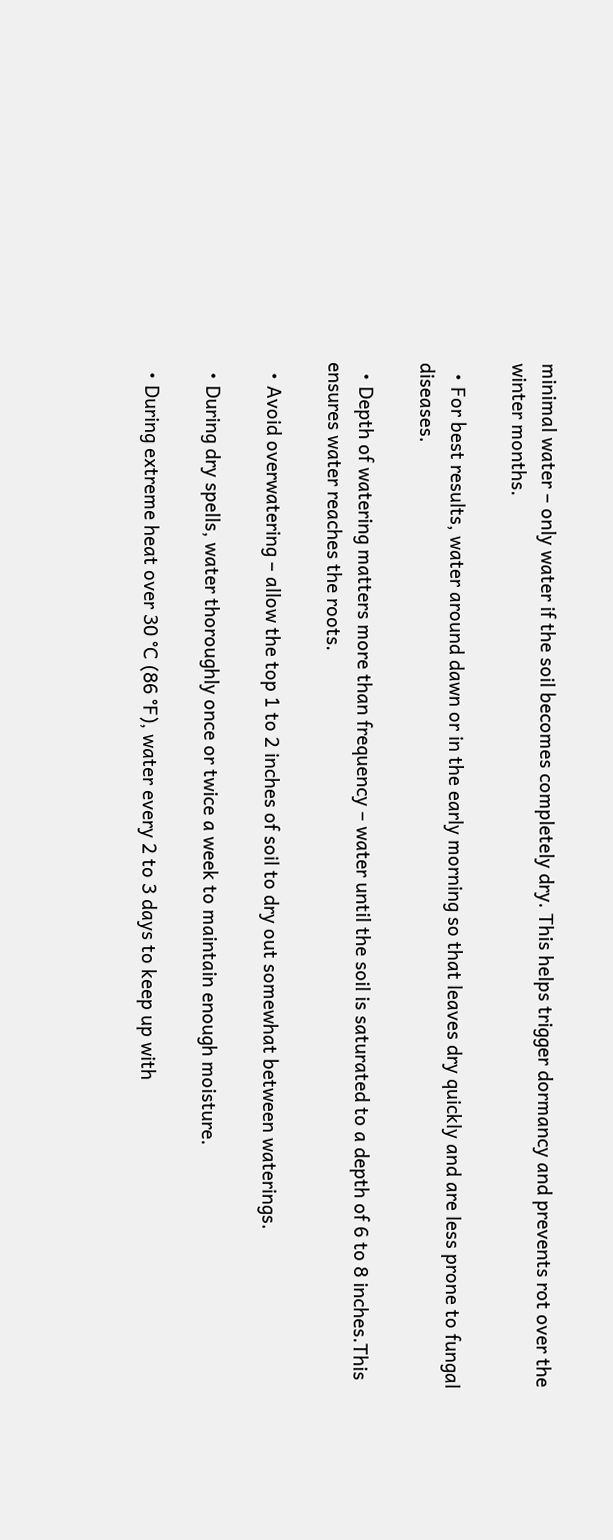minimal water – only water if the soil becomes completely dry. This helps trigger dormancy and prevents rot over the winter months.

  • For best results, water around dawn or in the early morning so that leaves dry quickly and are less prone to fungal diseases.

  • Depth of watering matters more than frequency – water until the soil is saturated to a depth of 6 to 8 inches.This ensures water reaches the roots.

  • Avoid overwatering – allow the top 1 to 2 inches of soil to dry out somewhat between waterings.

  • During dry spells, water thoroughly once or twice a week to maintain enough moisture.

  • During extreme heat over 30 °C (86 °F), water every 2 to 3 days to keep up with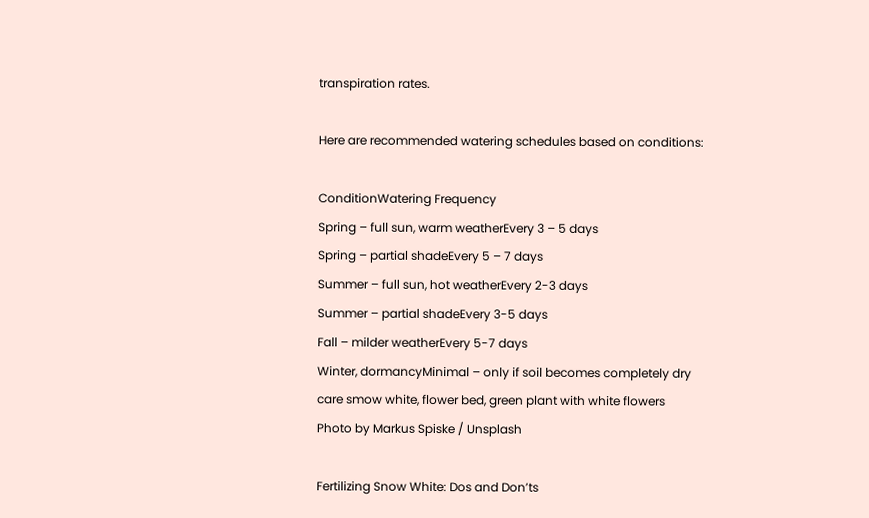transpiration rates.

Here are recommended watering schedules based on conditions:

ConditionWatering Frequency
Spring – full sun, warm weatherEvery 3 – 5 days
Spring – partial shadeEvery 5 – 7 days
Summer – full sun, hot weatherEvery 2-3 days
Summer – partial shadeEvery 3-5 days
Fall – milder weatherEvery 5-7 days
Winter, dormancyMinimal – only if soil becomes completely dry
care smow white, flower bed, green plant with white flowers
Photo by Markus Spiske / Unsplash

Fertilizing Snow White: Dos and Don’ts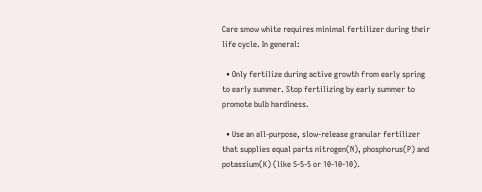Care smow white requires minimal fertilizer during their life cycle. In general:

  • Only fertilize during active growth from early spring to early summer. Stop fertilizing by early summer to promote bulb hardiness.

  • Use an all-purpose, slow-release granular fertilizer that supplies equal parts nitrogen(N), phosphorus(P) and potassium(K) (like 5-5-5 or 10-10-10).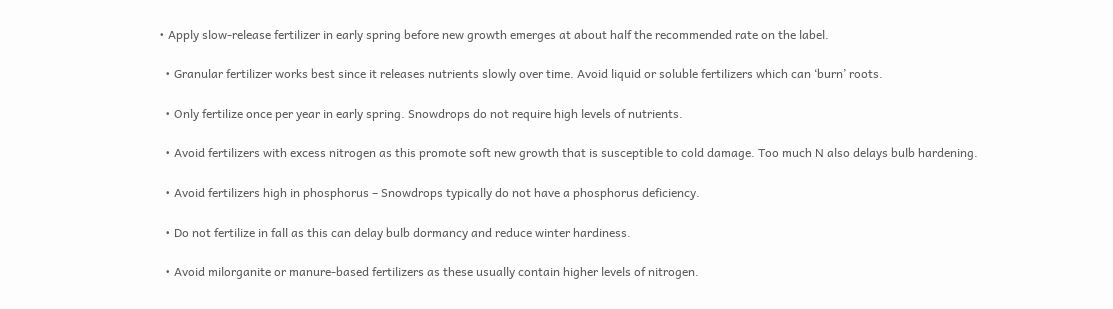• Apply slow-release fertilizer in early spring before new growth emerges at about half the recommended rate on the label.

  • Granular fertilizer works best since it releases nutrients slowly over time. Avoid liquid or soluble fertilizers which can ‘burn’ roots.

  • Only fertilize once per year in early spring. Snowdrops do not require high levels of nutrients.

  • Avoid fertilizers with excess nitrogen as this promote soft new growth that is susceptible to cold damage. Too much N also delays bulb hardening.

  • Avoid fertilizers high in phosphorus – Snowdrops typically do not have a phosphorus deficiency.

  • Do not fertilize in fall as this can delay bulb dormancy and reduce winter hardiness.

  • Avoid milorganite or manure-based fertilizers as these usually contain higher levels of nitrogen.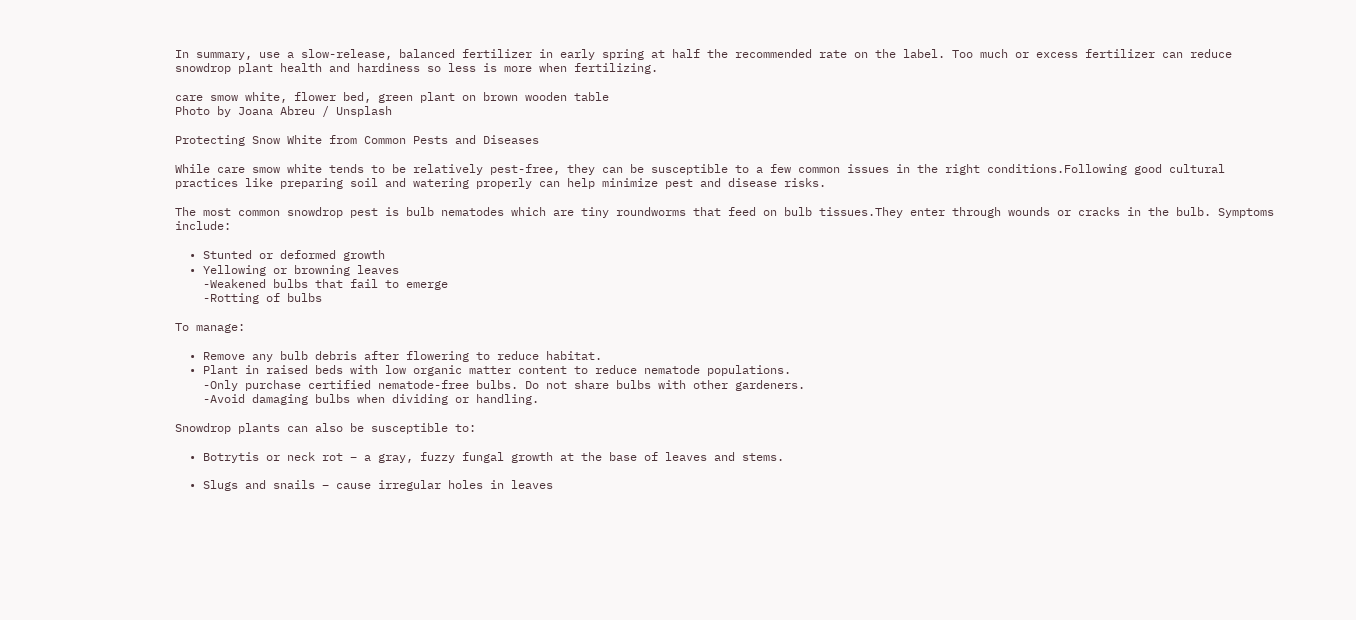In summary, use a slow-release, balanced fertilizer in early spring at half the recommended rate on the label. Too much or excess fertilizer can reduce snowdrop plant health and hardiness so less is more when fertilizing.

care smow white, flower bed, green plant on brown wooden table
Photo by Joana Abreu / Unsplash

Protecting Snow White from Common Pests and Diseases

While care smow white tends to be relatively pest-free, they can be susceptible to a few common issues in the right conditions.Following good cultural practices like preparing soil and watering properly can help minimize pest and disease risks.

The most common snowdrop pest is bulb nematodes which are tiny roundworms that feed on bulb tissues.They enter through wounds or cracks in the bulb. Symptoms include:

  • Stunted or deformed growth
  • Yellowing or browning leaves
    -Weakened bulbs that fail to emerge
    -Rotting of bulbs

To manage:

  • Remove any bulb debris after flowering to reduce habitat.
  • Plant in raised beds with low organic matter content to reduce nematode populations.
    -Only purchase certified nematode-free bulbs. Do not share bulbs with other gardeners.
    -Avoid damaging bulbs when dividing or handling.

Snowdrop plants can also be susceptible to:

  • Botrytis or neck rot – a gray, fuzzy fungal growth at the base of leaves and stems.

  • Slugs and snails – cause irregular holes in leaves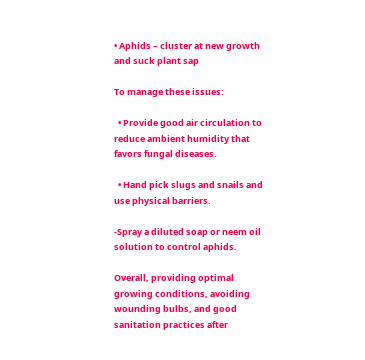• Aphids – cluster at new growth and suck plant sap

To manage these issues:

  • Provide good air circulation to reduce ambient humidity that favors fungal diseases.

  • Hand pick slugs and snails and use physical barriers.

-Spray a diluted soap or neem oil solution to control aphids.

Overall, providing optimal growing conditions, avoiding wounding bulbs, and good sanitation practices after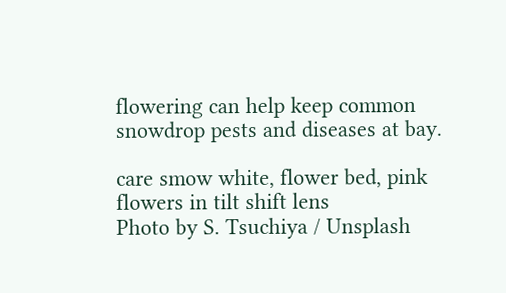flowering can help keep common snowdrop pests and diseases at bay.

care smow white, flower bed, pink flowers in tilt shift lens
Photo by S. Tsuchiya / Unsplash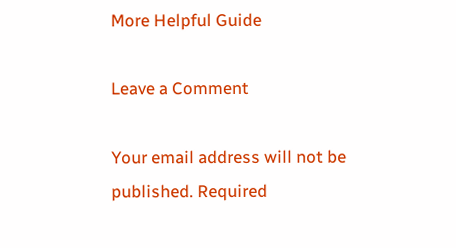More Helpful Guide

Leave a Comment

Your email address will not be published. Required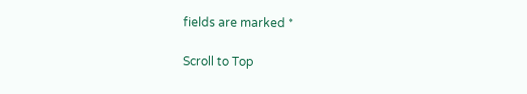fields are marked *

Scroll to Top